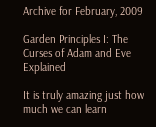Archive for February, 2009

Garden Principles I: The Curses of Adam and Eve Explained

It is truly amazing just how much we can learn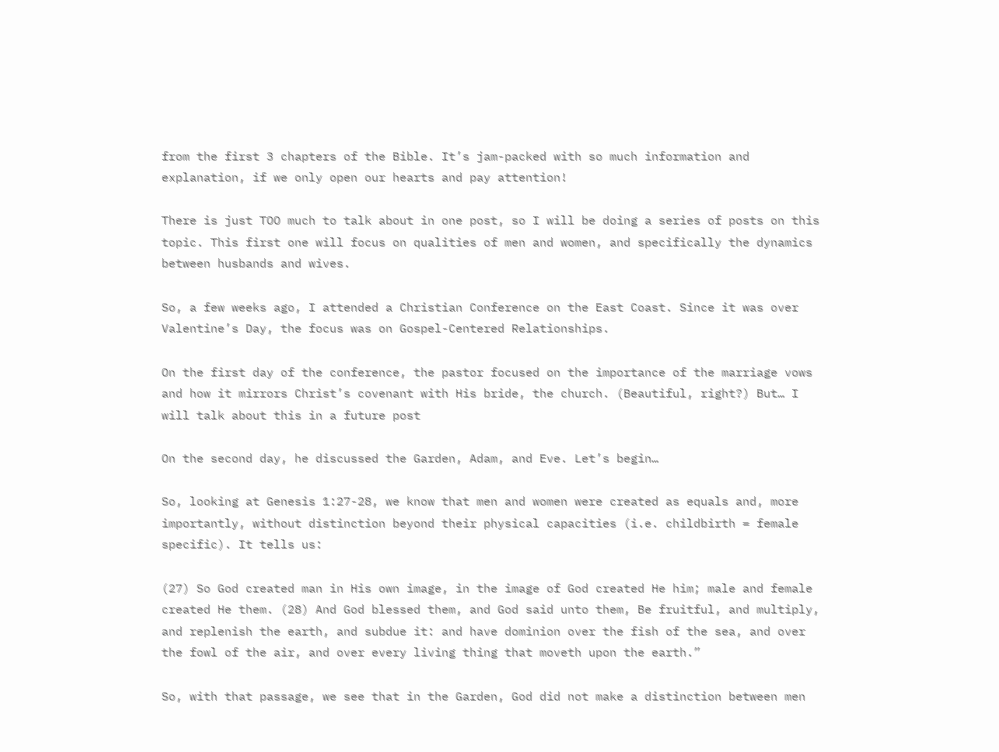from the first 3 chapters of the Bible. It’s jam-packed with so much information and explanation, if we only open our hearts and pay attention!

There is just TOO much to talk about in one post, so I will be doing a series of posts on this topic. This first one will focus on qualities of men and women, and specifically the dynamics between husbands and wives.

So, a few weeks ago, I attended a Christian Conference on the East Coast. Since it was over Valentine’s Day, the focus was on Gospel-Centered Relationships.

On the first day of the conference, the pastor focused on the importance of the marriage vows and how it mirrors Christ’s covenant with His bride, the church. (Beautiful, right?) But… I will talk about this in a future post

On the second day, he discussed the Garden, Adam, and Eve. Let’s begin…

So, looking at Genesis 1:27-28, we know that men and women were created as equals and, more importantly, without distinction beyond their physical capacities (i.e. childbirth = female specific). It tells us:

(27) So God created man in His own image, in the image of God created He him; male and female created He them. (28) And God blessed them, and God said unto them, Be fruitful, and multiply, and replenish the earth, and subdue it: and have dominion over the fish of the sea, and over the fowl of the air, and over every living thing that moveth upon the earth.”

So, with that passage, we see that in the Garden, God did not make a distinction between men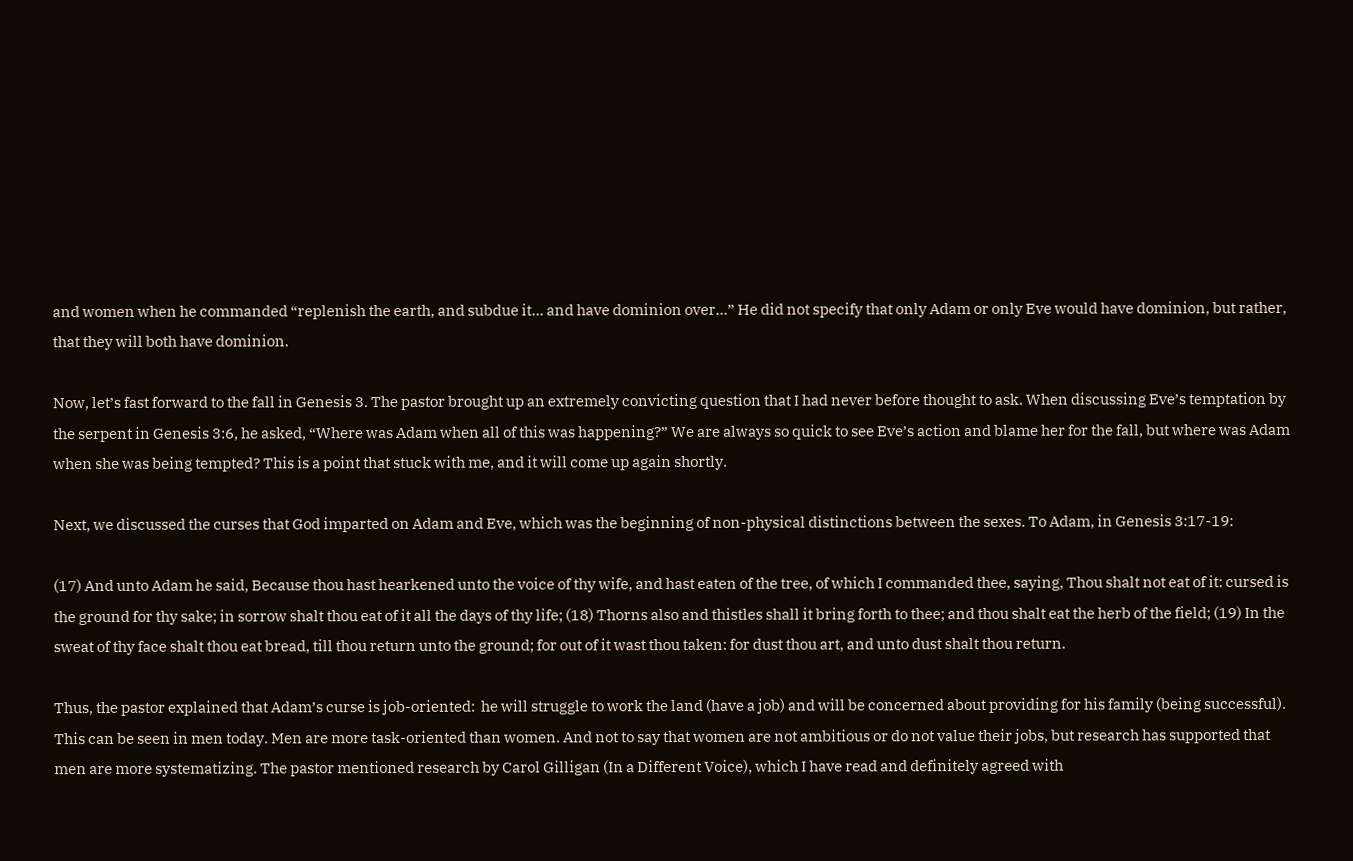and women when he commanded “replenish the earth, and subdue it… and have dominion over…” He did not specify that only Adam or only Eve would have dominion, but rather, that they will both have dominion.

Now, let’s fast forward to the fall in Genesis 3. The pastor brought up an extremely convicting question that I had never before thought to ask. When discussing Eve’s temptation by the serpent in Genesis 3:6, he asked, “Where was Adam when all of this was happening?” We are always so quick to see Eve’s action and blame her for the fall, but where was Adam when she was being tempted? This is a point that stuck with me, and it will come up again shortly.

Next, we discussed the curses that God imparted on Adam and Eve, which was the beginning of non-physical distinctions between the sexes. To Adam, in Genesis 3:17-19:

(17) And unto Adam he said, Because thou hast hearkened unto the voice of thy wife, and hast eaten of the tree, of which I commanded thee, saying, Thou shalt not eat of it: cursed is the ground for thy sake; in sorrow shalt thou eat of it all the days of thy life; (18) Thorns also and thistles shall it bring forth to thee; and thou shalt eat the herb of the field; (19) In the sweat of thy face shalt thou eat bread, till thou return unto the ground; for out of it wast thou taken: for dust thou art, and unto dust shalt thou return.

Thus, the pastor explained that Adam’s curse is job-oriented:  he will struggle to work the land (have a job) and will be concerned about providing for his family (being successful). This can be seen in men today. Men are more task-oriented than women. And not to say that women are not ambitious or do not value their jobs, but research has supported that men are more systematizing. The pastor mentioned research by Carol Gilligan (In a Different Voice), which I have read and definitely agreed with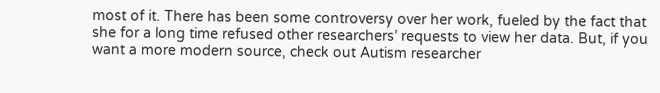most of it. There has been some controversy over her work, fueled by the fact that she for a long time refused other researchers’ requests to view her data. But, if you want a more modern source, check out Autism researcher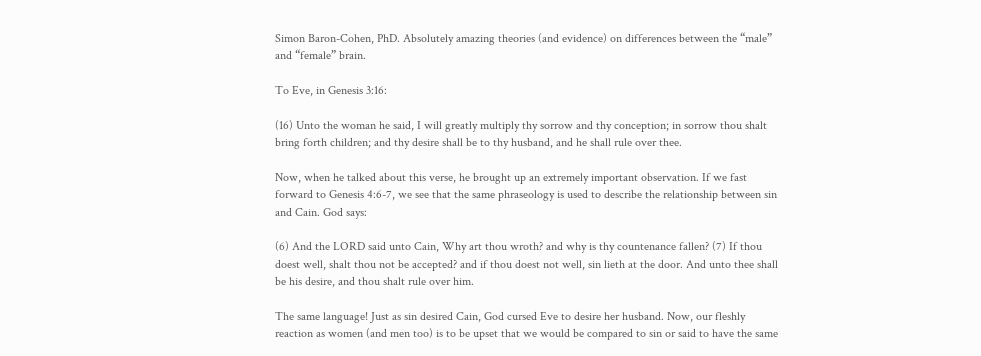Simon Baron-Cohen, PhD. Absolutely amazing theories (and evidence) on differences between the “male” and “female” brain.

To Eve, in Genesis 3:16:

(16) Unto the woman he said, I will greatly multiply thy sorrow and thy conception; in sorrow thou shalt bring forth children; and thy desire shall be to thy husband, and he shall rule over thee.

Now, when he talked about this verse, he brought up an extremely important observation. If we fast forward to Genesis 4:6-7, we see that the same phraseology is used to describe the relationship between sin and Cain. God says:

(6) And the LORD said unto Cain, Why art thou wroth? and why is thy countenance fallen? (7) If thou doest well, shalt thou not be accepted? and if thou doest not well, sin lieth at the door. And unto thee shall be his desire, and thou shalt rule over him.

The same language! Just as sin desired Cain, God cursed Eve to desire her husband. Now, our fleshly reaction as women (and men too) is to be upset that we would be compared to sin or said to have the same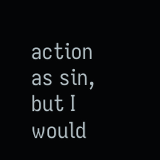action as sin, but I would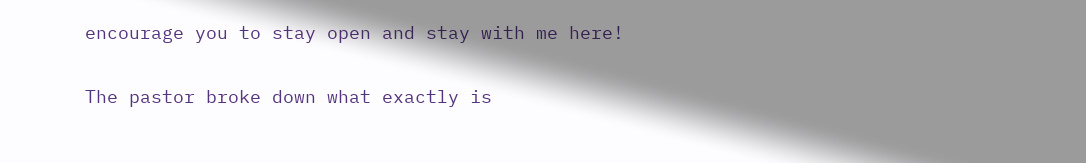encourage you to stay open and stay with me here!

The pastor broke down what exactly is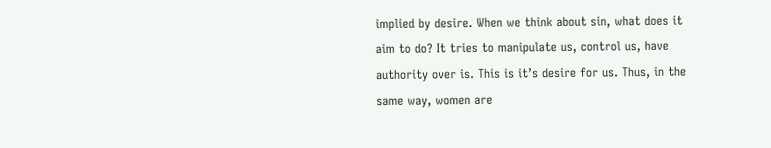implied by desire. When we think about sin, what does it aim to do? It tries to manipulate us, control us, have authority over is. This is it’s desire for us. Thus, in the same way, women are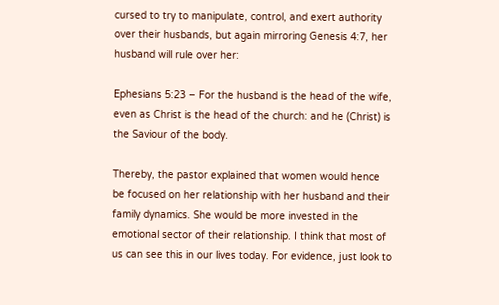cursed to try to manipulate, control, and exert authority over their husbands, but again mirroring Genesis 4:7, her husband will rule over her:

Ephesians 5:23 – For the husband is the head of the wife, even as Christ is the head of the church: and he (Christ) is the Saviour of the body.

Thereby, the pastor explained that women would hence be focused on her relationship with her husband and their family dynamics. She would be more invested in the emotional sector of their relationship. I think that most of us can see this in our lives today. For evidence, just look to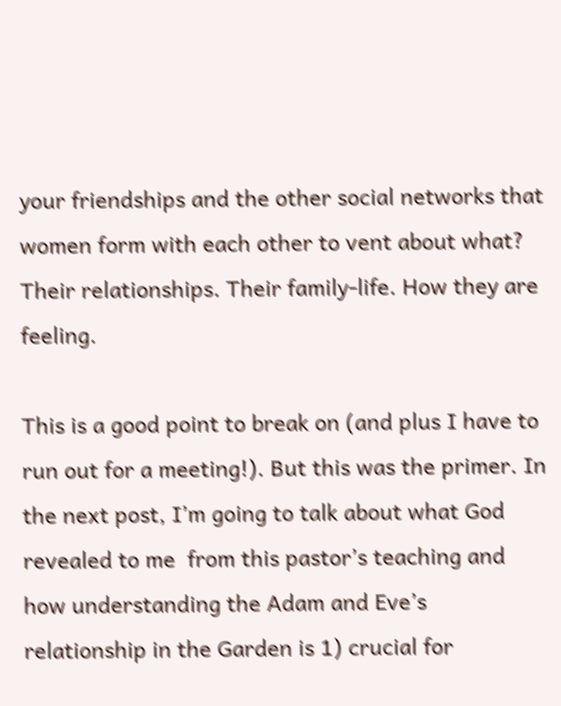your friendships and the other social networks that women form with each other to vent about what? Their relationships. Their family-life. How they are feeling.

This is a good point to break on (and plus I have to run out for a meeting!). But this was the primer. In the next post, I’m going to talk about what God revealed to me  from this pastor’s teaching and how understanding the Adam and Eve’s relationship in the Garden is 1) crucial for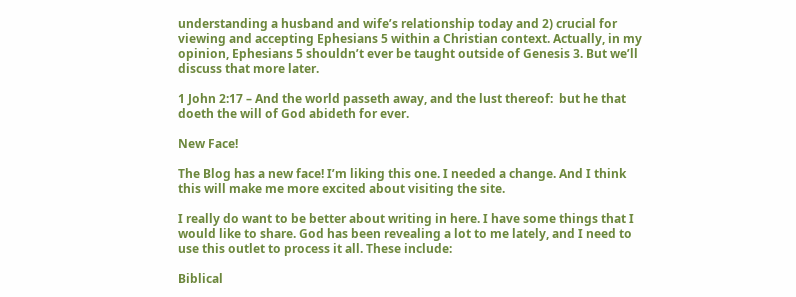understanding a husband and wife’s relationship today and 2) crucial for viewing and accepting Ephesians 5 within a Christian context. Actually, in my opinion, Ephesians 5 shouldn’t ever be taught outside of Genesis 3. But we’ll discuss that more later.

1 John 2:17 – And the world passeth away, and the lust thereof:  but he that doeth the will of God abideth for ever.

New Face!

The Blog has a new face! I’m liking this one. I needed a change. And I think this will make me more excited about visiting the site.

I really do want to be better about writing in here. I have some things that I would like to share. God has been revealing a lot to me lately, and I need to use this outlet to process it all. These include:

Biblical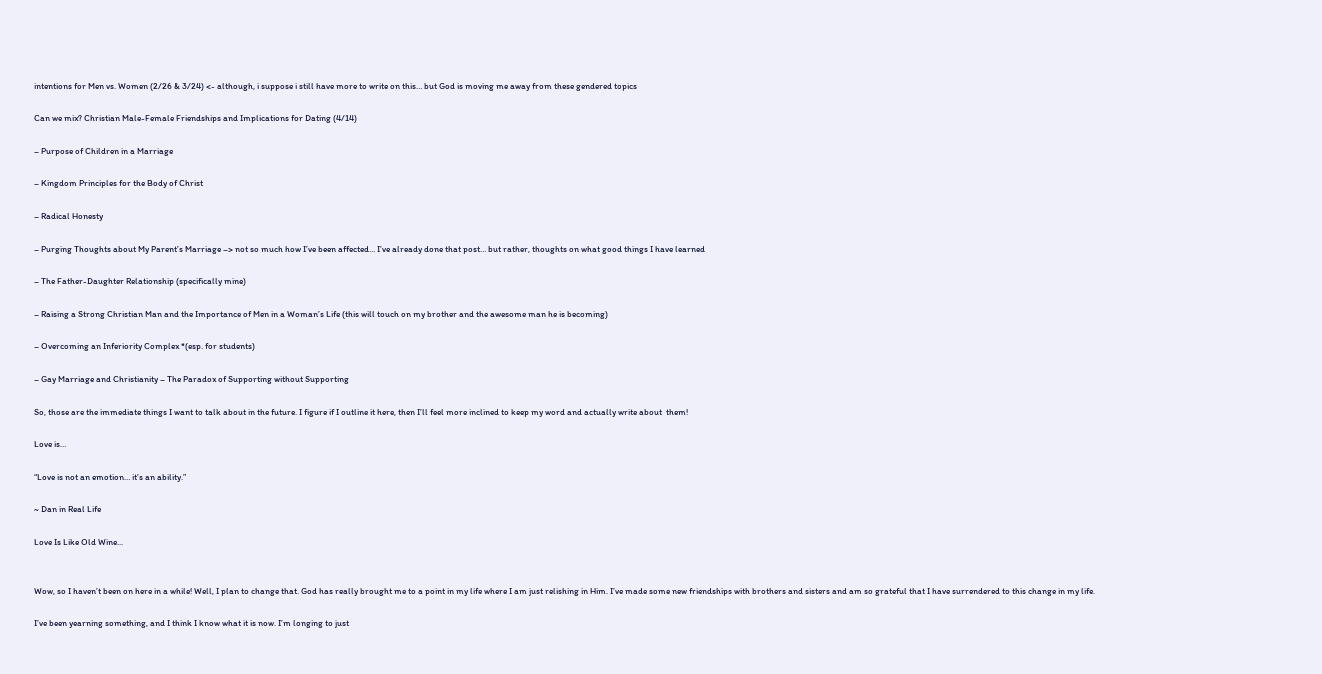intentions for Men vs. Women (2/26 & 3/24) <- although, i suppose i still have more to write on this… but God is moving me away from these gendered topics

Can we mix? Christian Male-Female Friendships and Implications for Dating (4/14)

– Purpose of Children in a Marriage

– Kingdom Principles for the Body of Christ

– Radical Honesty

– Purging Thoughts about My Parent’s Marriage –> not so much how I’ve been affected… I’ve already done that post… but rather, thoughts on what good things I have learned

– The Father-Daughter Relationship (specifically mine)

– Raising a Strong Christian Man and the Importance of Men in a Woman’s Life (this will touch on my brother and the awesome man he is becoming)

– Overcoming an Inferiority Complex *(esp. for students)

– Gay Marriage and Christianity – The Paradox of Supporting without Supporting

So, those are the immediate things I want to talk about in the future. I figure if I outline it here, then I’ll feel more inclined to keep my word and actually write about  them!

Love is…

“Love is not an emotion… it’s an ability.”

~ Dan in Real Life

Love Is Like Old Wine...


Wow, so I haven’t been on here in a while! Well, I plan to change that. God has really brought me to a point in my life where I am just relishing in Him. I’ve made some new friendships with brothers and sisters and am so grateful that I have surrendered to this change in my life.

I’ve been yearning something, and I think I know what it is now. I’m longing to just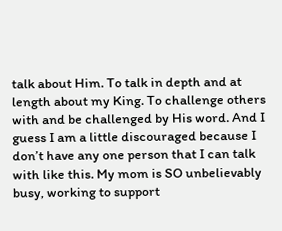talk about Him. To talk in depth and at length about my King. To challenge others with and be challenged by His word. And I guess I am a little discouraged because I don’t have any one person that I can talk with like this. My mom is SO unbelievably busy, working to support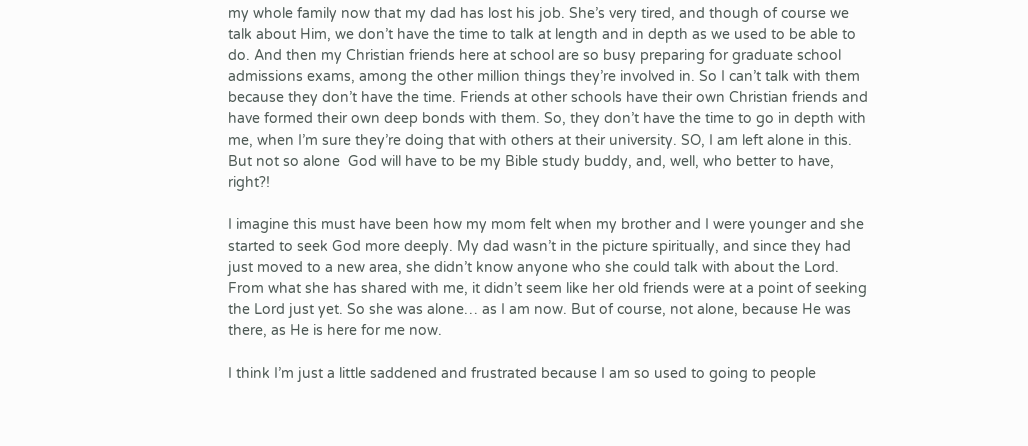my whole family now that my dad has lost his job. She’s very tired, and though of course we talk about Him, we don’t have the time to talk at length and in depth as we used to be able to do. And then my Christian friends here at school are so busy preparing for graduate school admissions exams, among the other million things they’re involved in. So I can’t talk with them because they don’t have the time. Friends at other schools have their own Christian friends and have formed their own deep bonds with them. So, they don’t have the time to go in depth with me, when I’m sure they’re doing that with others at their university. SO, I am left alone in this. But not so alone  God will have to be my Bible study buddy, and, well, who better to have, right?!

I imagine this must have been how my mom felt when my brother and I were younger and she started to seek God more deeply. My dad wasn’t in the picture spiritually, and since they had just moved to a new area, she didn’t know anyone who she could talk with about the Lord. From what she has shared with me, it didn’t seem like her old friends were at a point of seeking the Lord just yet. So she was alone… as I am now. But of course, not alone, because He was there, as He is here for me now.

I think I’m just a little saddened and frustrated because I am so used to going to people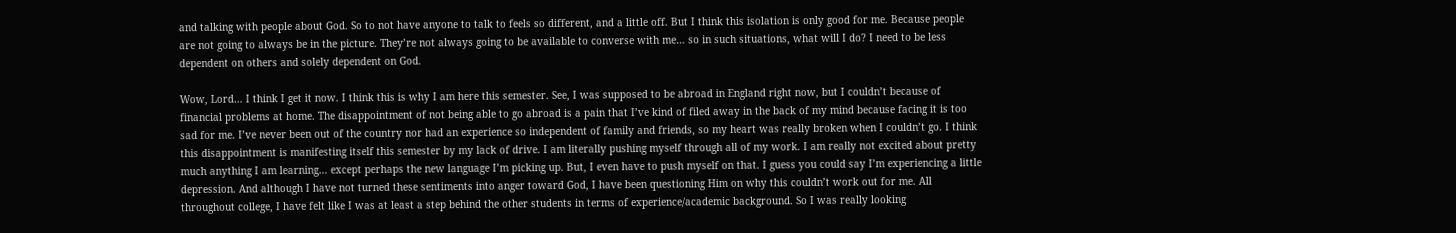and talking with people about God. So to not have anyone to talk to feels so different, and a little off. But I think this isolation is only good for me. Because people are not going to always be in the picture. They’re not always going to be available to converse with me… so in such situations, what will I do? I need to be less dependent on others and solely dependent on God.

Wow, Lord… I think I get it now. I think this is why I am here this semester. See, I was supposed to be abroad in England right now, but I couldn’t because of financial problems at home. The disappointment of not being able to go abroad is a pain that I’ve kind of filed away in the back of my mind because facing it is too sad for me. I’ve never been out of the country nor had an experience so independent of family and friends, so my heart was really broken when I couldn’t go. I think this disappointment is manifesting itself this semester by my lack of drive. I am literally pushing myself through all of my work. I am really not excited about pretty much anything I am learning… except perhaps the new language I’m picking up. But, I even have to push myself on that. I guess you could say I’m experiencing a little depression. And although I have not turned these sentiments into anger toward God, I have been questioning Him on why this couldn’t work out for me. All throughout college, I have felt like I was at least a step behind the other students in terms of experience/academic background. So I was really looking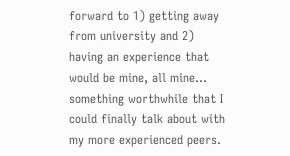forward to 1) getting away from university and 2) having an experience that would be mine, all mine… something worthwhile that I could finally talk about with my more experienced peers.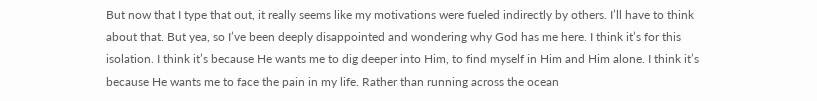But now that I type that out, it really seems like my motivations were fueled indirectly by others. I’ll have to think about that. But yea, so I’ve been deeply disappointed and wondering why God has me here. I think it’s for this isolation. I think it’s because He wants me to dig deeper into Him, to find myself in Him and Him alone. I think it’s because He wants me to face the pain in my life. Rather than running across the ocean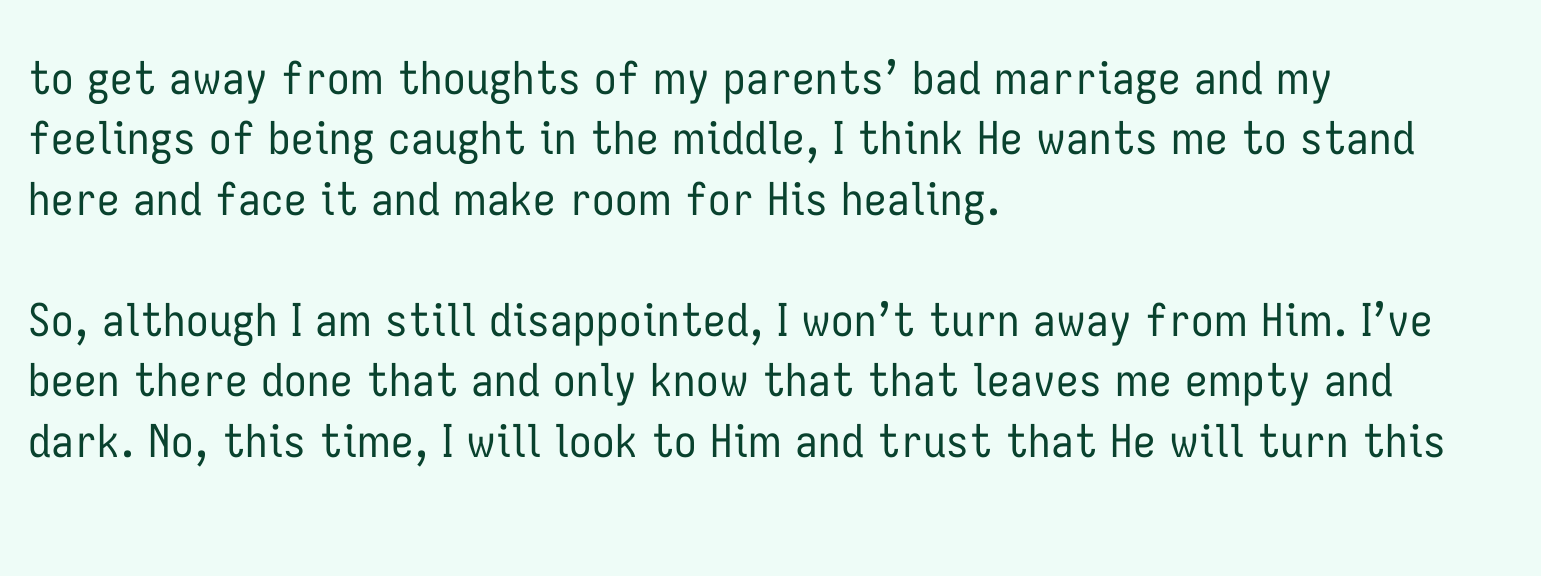to get away from thoughts of my parents’ bad marriage and my feelings of being caught in the middle, I think He wants me to stand here and face it and make room for His healing.

So, although I am still disappointed, I won’t turn away from Him. I’ve been there done that and only know that that leaves me empty and dark. No, this time, I will look to Him and trust that He will turn this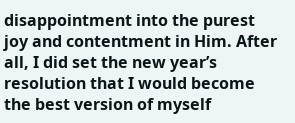disappointment into the purest joy and contentment in Him. After all, I did set the new year’s resolution that I would become the best version of myself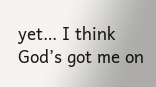yet… I think God’s got me on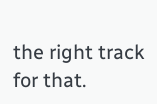the right track for that.